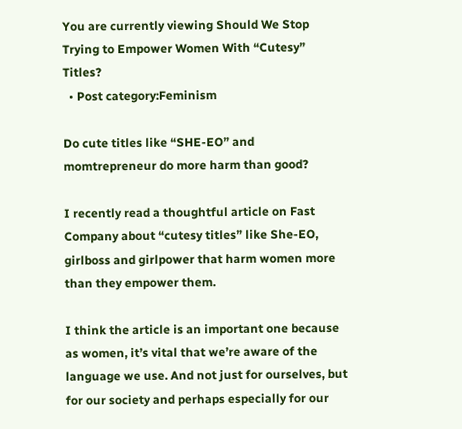You are currently viewing Should We Stop Trying to Empower Women With “Cutesy” Titles?
  • Post category:Feminism

Do cute titles like “SHE-EO” and momtrepreneur do more harm than good?

I recently read a thoughtful article on Fast Company about “cutesy titles” like She-EO, girlboss and girlpower that harm women more than they empower them.

I think the article is an important one because as women, it’s vital that we’re aware of the language we use. And not just for ourselves, but for our society and perhaps especially for our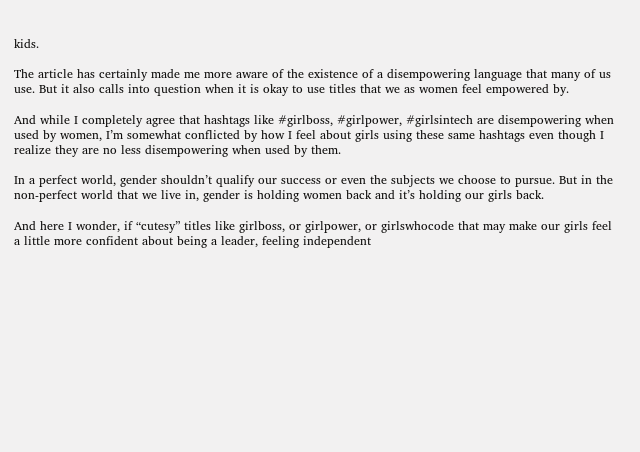kids.

The article has certainly made me more aware of the existence of a disempowering language that many of us use. But it also calls into question when it is okay to use titles that we as women feel empowered by.

And while I completely agree that hashtags like #girlboss, #girlpower, #girlsintech are disempowering when used by women, I’m somewhat conflicted by how I feel about girls using these same hashtags even though I realize they are no less disempowering when used by them.

In a perfect world, gender shouldn’t qualify our success or even the subjects we choose to pursue. But in the non-perfect world that we live in, gender is holding women back and it’s holding our girls back.

And here I wonder, if “cutesy” titles like girlboss, or girlpower, or girlswhocode that may make our girls feel a little more confident about being a leader, feeling independent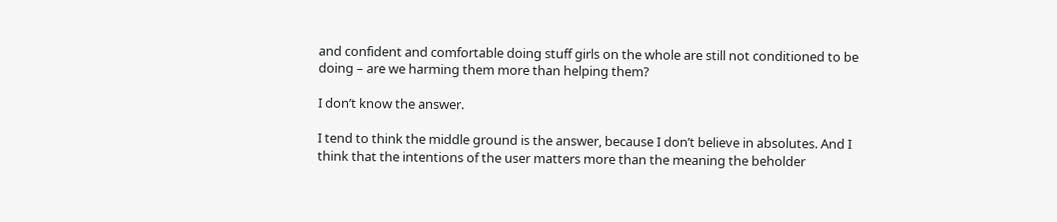and confident and comfortable doing stuff girls on the whole are still not conditioned to be doing – are we harming them more than helping them?

I don’t know the answer.

I tend to think the middle ground is the answer, because I don’t believe in absolutes. And I think that the intentions of the user matters more than the meaning the beholder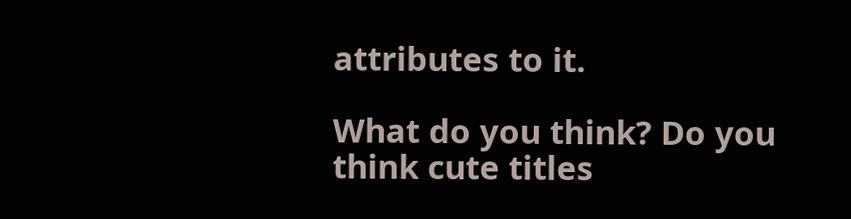attributes to it.

What do you think? Do you think cute titles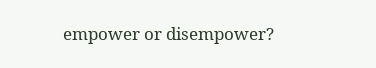empower or disempower?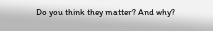Do you think they matter? And why?